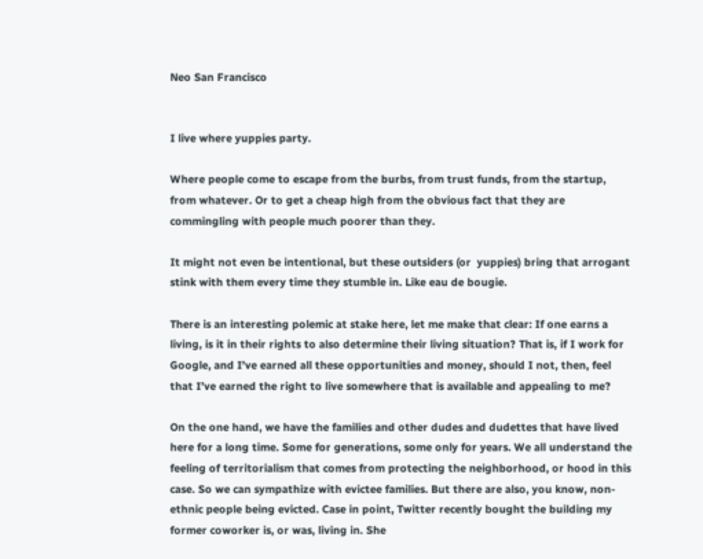Neo San Francisco


I live where yuppies party.

Where people come to escape from the burbs, from trust funds, from the startup, from whatever. Or to get a cheap high from the obvious fact that they are commingling with people much poorer than they.

It might not even be intentional, but these outsiders (or  yuppies) bring that arrogant stink with them every time they stumble in. Like eau de bougie.

There is an interesting polemic at stake here, let me make that clear: If one earns a living, is it in their rights to also determine their living situation? That is, if I work for Google, and I’ve earned all these opportunities and money, should I not, then, feel that I’ve earned the right to live somewhere that is available and appealing to me?

On the one hand, we have the families and other dudes and dudettes that have lived here for a long time. Some for generations, some only for years. We all understand the feeling of territorialism that comes from protecting the neighborhood, or hood in this case. So we can sympathize with evictee families. But there are also, you know, non-ethnic people being evicted. Case in point, Twitter recently bought the building my former coworker is, or was, living in. She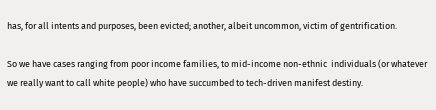has, for all intents and purposes, been evicted; another, albeit uncommon, victim of gentrification.

So we have cases ranging from poor income families, to mid-income non-ethnic  individuals (or whatever we really want to call white people) who have succumbed to tech-driven manifest destiny.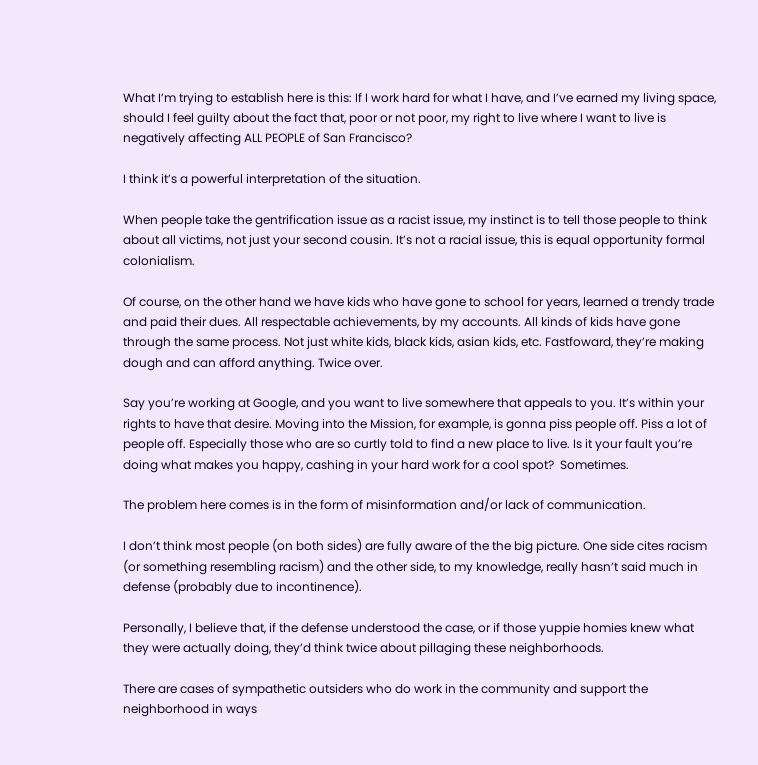What I’m trying to establish here is this: If I work hard for what I have, and I’ve earned my living space, should I feel guilty about the fact that, poor or not poor, my right to live where I want to live is negatively affecting ALL PEOPLE of San Francisco?

I think it’s a powerful interpretation of the situation.

When people take the gentrification issue as a racist issue, my instinct is to tell those people to think about all victims, not just your second cousin. It’s not a racial issue, this is equal opportunity formal colonialism.

Of course, on the other hand we have kids who have gone to school for years, learned a trendy trade and paid their dues. All respectable achievements, by my accounts. All kinds of kids have gone through the same process. Not just white kids, black kids, asian kids, etc. Fastfoward, they’re making dough and can afford anything. Twice over.

Say you’re working at Google, and you want to live somewhere that appeals to you. It’s within your rights to have that desire. Moving into the Mission, for example, is gonna piss people off. Piss a lot of people off. Especially those who are so curtly told to find a new place to live. Is it your fault you’re doing what makes you happy, cashing in your hard work for a cool spot?  Sometimes.

The problem here comes is in the form of misinformation and/or lack of communication.

I don’t think most people (on both sides) are fully aware of the the big picture. One side cites racism (or something resembling racism) and the other side, to my knowledge, really hasn’t said much in defense (probably due to incontinence).

Personally, I believe that, if the defense understood the case, or if those yuppie homies knew what they were actually doing, they’d think twice about pillaging these neighborhoods.

There are cases of sympathetic outsiders who do work in the community and support the neighborhood in ways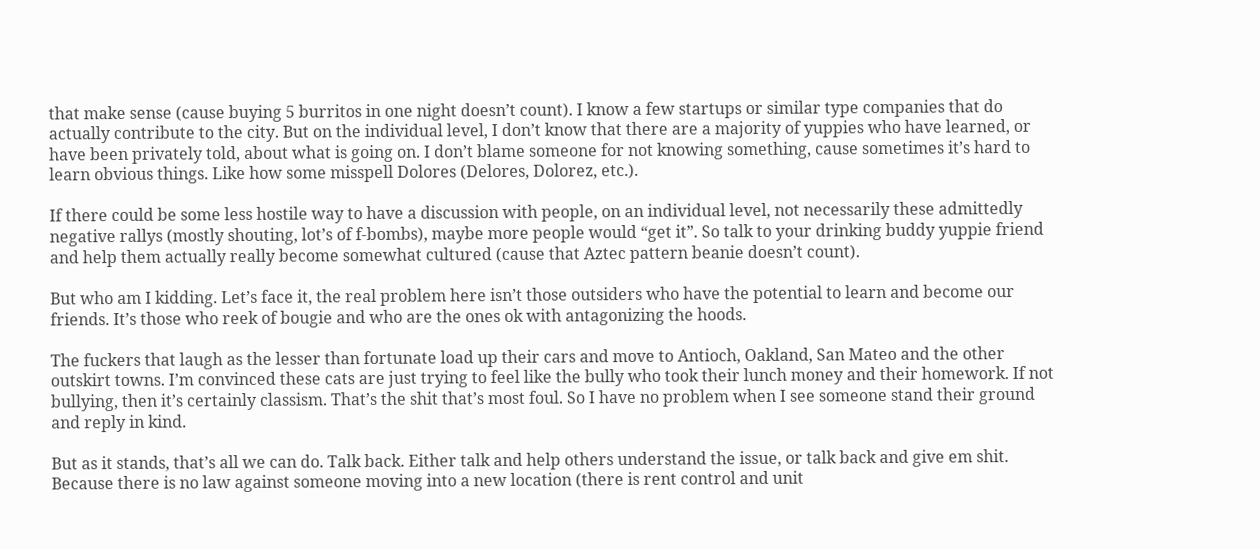that make sense (cause buying 5 burritos in one night doesn’t count). I know a few startups or similar type companies that do actually contribute to the city. But on the individual level, I don’t know that there are a majority of yuppies who have learned, or have been privately told, about what is going on. I don’t blame someone for not knowing something, cause sometimes it’s hard to learn obvious things. Like how some misspell Dolores (Delores, Dolorez, etc.).

If there could be some less hostile way to have a discussion with people, on an individual level, not necessarily these admittedly negative rallys (mostly shouting, lot’s of f-bombs), maybe more people would “get it”. So talk to your drinking buddy yuppie friend and help them actually really become somewhat cultured (cause that Aztec pattern beanie doesn’t count).

But who am I kidding. Let’s face it, the real problem here isn’t those outsiders who have the potential to learn and become our friends. It’s those who reek of bougie and who are the ones ok with antagonizing the hoods.

The fuckers that laugh as the lesser than fortunate load up their cars and move to Antioch, Oakland, San Mateo and the other outskirt towns. I’m convinced these cats are just trying to feel like the bully who took their lunch money and their homework. If not bullying, then it’s certainly classism. That’s the shit that’s most foul. So I have no problem when I see someone stand their ground and reply in kind.

But as it stands, that’s all we can do. Talk back. Either talk and help others understand the issue, or talk back and give em shit. Because there is no law against someone moving into a new location (there is rent control and unit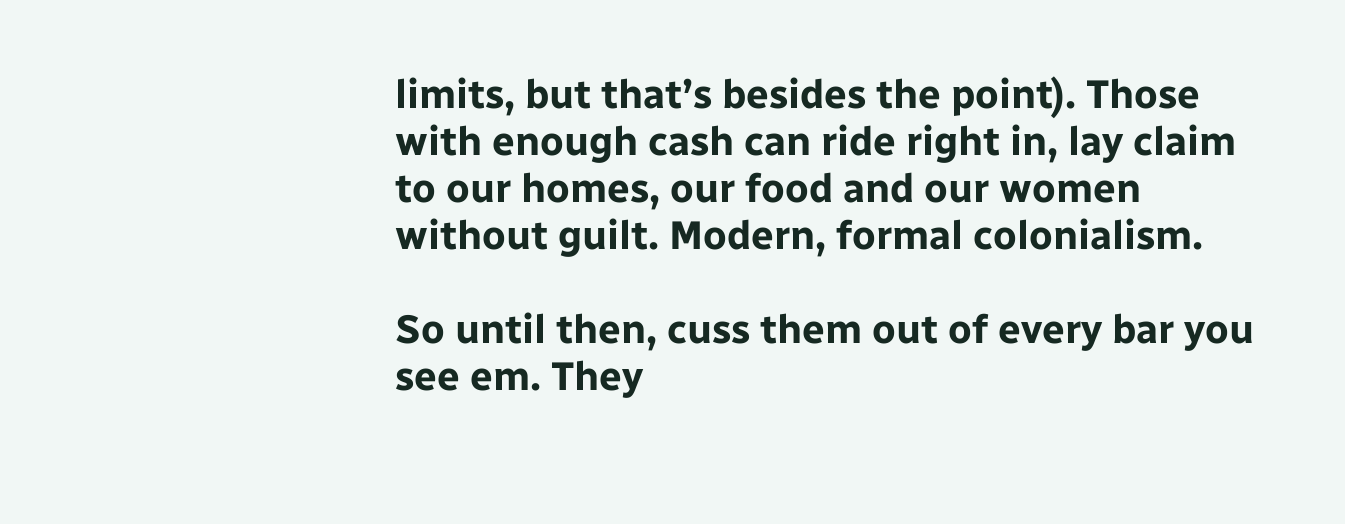limits, but that’s besides the point). Those with enough cash can ride right in, lay claim to our homes, our food and our women without guilt. Modern, formal colonialism.

So until then, cuss them out of every bar you see em. They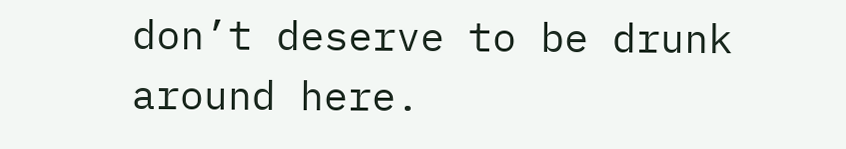don’t deserve to be drunk around here.